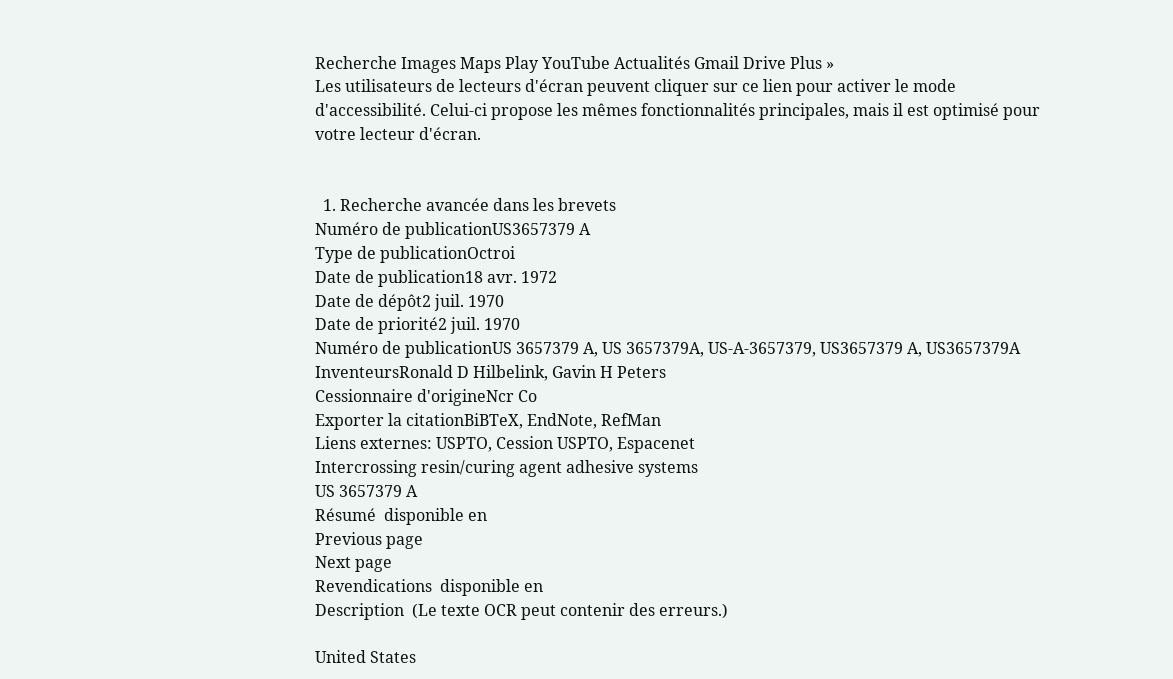Recherche Images Maps Play YouTube Actualités Gmail Drive Plus »
Les utilisateurs de lecteurs d'écran peuvent cliquer sur ce lien pour activer le mode d'accessibilité. Celui-ci propose les mêmes fonctionnalités principales, mais il est optimisé pour votre lecteur d'écran.


  1. Recherche avancée dans les brevets
Numéro de publicationUS3657379 A
Type de publicationOctroi
Date de publication18 avr. 1972
Date de dépôt2 juil. 1970
Date de priorité2 juil. 1970
Numéro de publicationUS 3657379 A, US 3657379A, US-A-3657379, US3657379 A, US3657379A
InventeursRonald D Hilbelink, Gavin H Peters
Cessionnaire d'origineNcr Co
Exporter la citationBiBTeX, EndNote, RefMan
Liens externes: USPTO, Cession USPTO, Espacenet
Intercrossing resin/curing agent adhesive systems
US 3657379 A
Résumé  disponible en
Previous page
Next page
Revendications  disponible en
Description  (Le texte OCR peut contenir des erreurs.)

United States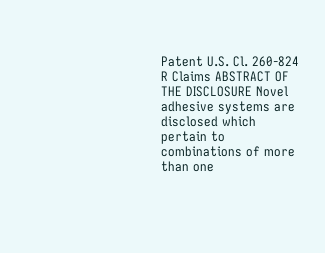Patent U.S. Cl. 260-824 R Claims ABSTRACT OF THE DISCLOSURE Novel adhesive systems are disclosed which pertain to combinations of more than one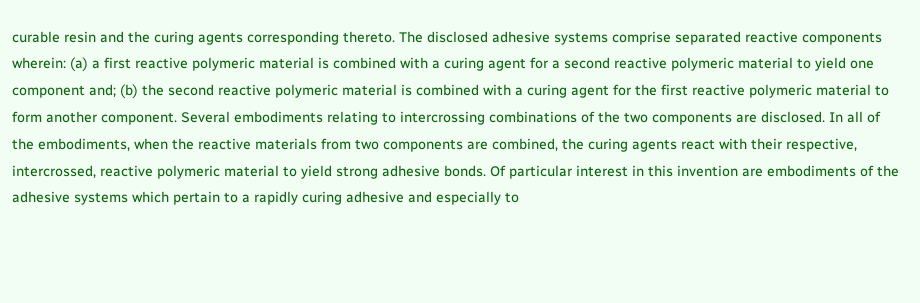curable resin and the curing agents corresponding thereto. The disclosed adhesive systems comprise separated reactive components wherein: (a) a first reactive polymeric material is combined with a curing agent for a second reactive polymeric material to yield one component and; (b) the second reactive polymeric material is combined with a curing agent for the first reactive polymeric material to form another component. Several embodiments relating to intercrossing combinations of the two components are disclosed. In all of the embodiments, when the reactive materials from two components are combined, the curing agents react with their respective, intercrossed, reactive polymeric material to yield strong adhesive bonds. Of particular interest in this invention are embodiments of the adhesive systems which pertain to a rapidly curing adhesive and especially to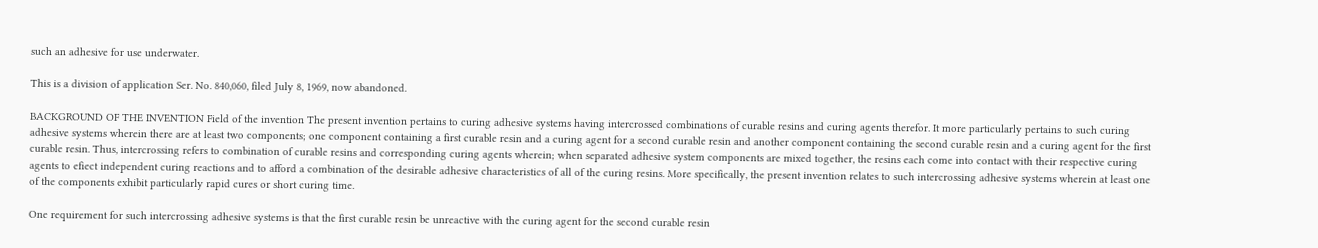such an adhesive for use underwater.

This is a division of application Ser. No. 840,060, filed July 8, 1969, now abandoned.

BACKGROUND OF THE INVENTION Field of the invention The present invention pertains to curing adhesive systems having intercrossed combinations of curable resins and curing agents therefor. It more particularly pertains to such curing adhesive systems wherein there are at least two components; one component containing a first curable resin and a curing agent for a second curable resin and another component containing the second curable resin and a curing agent for the first curable resin. Thus, intercrossing refers to combination of curable resins and corresponding curing agents wherein; when separated adhesive system components are mixed together, the resins each come into contact with their respective curing agents to efiect independent curing reactions and to afford a combination of the desirable adhesive characteristics of all of the curing resins. More specifically, the present invention relates to such intercrossing adhesive systems wherein at least one of the components exhibit particularly rapid cures or short curing time.

One requirement for such intercrossing adhesive systems is that the first curable resin be unreactive with the curing agent for the second curable resin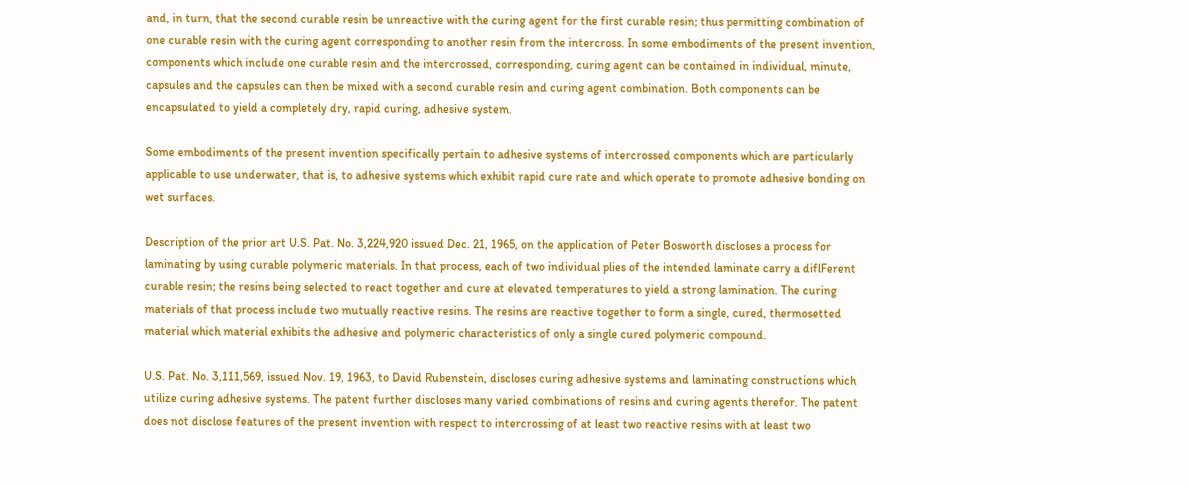and, in turn, that the second curable resin be unreactive with the curing agent for the first curable resin; thus permitting combination of one curable resin with the curing agent corresponding to another resin from the intercross. In some embodiments of the present invention, components which include one curable resin and the intercrossed, corresponding, curing agent can be contained in individual, minute, capsules and the capsules can then be mixed with a second curable resin and curing agent combination. Both components can be encapsulated to yield a completely dry, rapid curing, adhesive system.

Some embodiments of the present invention specifically pertain to adhesive systems of intercrossed components which are particularly applicable to use underwater, that is, to adhesive systems which exhibit rapid cure rate and which operate to promote adhesive bonding on wet surfaces.

Description of the prior art U.S. Pat. No. 3,224,920 issued Dec. 21, 1965, on the application of Peter Bosworth discloses a process for laminating by using curable polymeric materials. In that process, each of two individual plies of the intended laminate carry a diflFerent curable resin; the resins being selected to react together and cure at elevated temperatures to yield a strong lamination. The curing materials of that process include two mutually reactive resins. The resins are reactive together to form a single, cured, thermosetted material which material exhibits the adhesive and polymeric characteristics of only a single cured polymeric compound.

U.S. Pat. No. 3,111,569, issued Nov. 19, 1963, to David Rubenstein, discloses curing adhesive systems and laminating constructions which utilize curing adhesive systems. The patent further discloses many varied combinations of resins and curing agents therefor. The patent does not disclose features of the present invention with respect to intercrossing of at least two reactive resins with at least two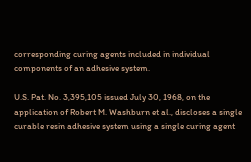corresponding curing agents included in individual components of an adhesive system.

U.S. Pat. No. 3,395,105 issued July 30, 1968, on the application of Robert M. Washburn et al., discloses a single curable resin adhesive system using a single curing agent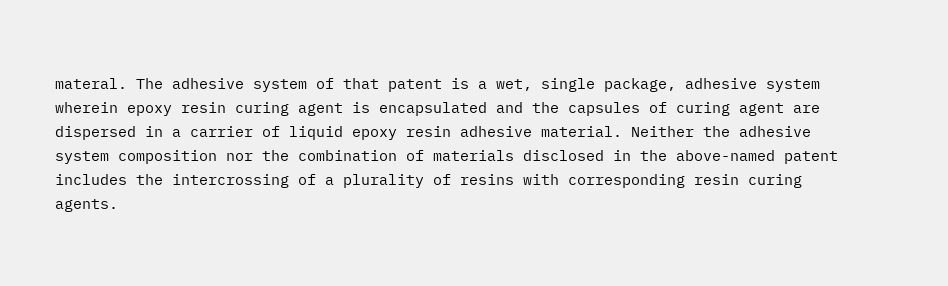materal. The adhesive system of that patent is a wet, single package, adhesive system wherein epoxy resin curing agent is encapsulated and the capsules of curing agent are dispersed in a carrier of liquid epoxy resin adhesive material. Neither the adhesive system composition nor the combination of materials disclosed in the above-named patent includes the intercrossing of a plurality of resins with corresponding resin curing agents.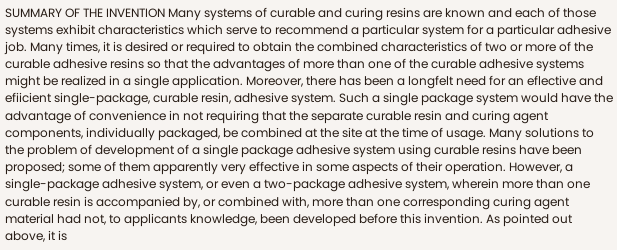SUMMARY OF THE INVENTION Many systems of curable and curing resins are known and each of those systems exhibit characteristics which serve to recommend a particular system for a particular adhesive job. Many times, it is desired or required to obtain the combined characteristics of two or more of the curable adhesive resins so that the advantages of more than one of the curable adhesive systems might be realized in a single application. Moreover, there has been a longfelt need for an eflective and efiicient single-package, curable resin, adhesive system. Such a single package system would have the advantage of convenience in not requiring that the separate curable resin and curing agent components, individually packaged, be combined at the site at the time of usage. Many solutions to the problem of development of a single package adhesive system using curable resins have been proposed; some of them apparently very effective in some aspects of their operation. However, a single-package adhesive system, or even a two-package adhesive system, wherein more than one curable resin is accompanied by, or combined with, more than one corresponding curing agent material had not, to applicants knowledge, been developed before this invention. As pointed out above, it is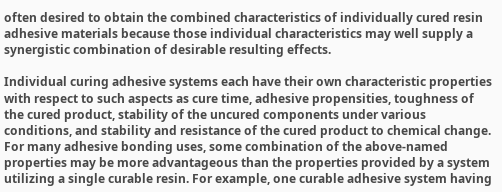often desired to obtain the combined characteristics of individually cured resin adhesive materials because those individual characteristics may well supply a synergistic combination of desirable resulting effects.

Individual curing adhesive systems each have their own characteristic properties with respect to such aspects as cure time, adhesive propensities, toughness of the cured product, stability of the uncured components under various conditions, and stability and resistance of the cured product to chemical change. For many adhesive bonding uses, some combination of the above-named properties may be more advantageous than the properties provided by a system utilizing a single curable resin. For example, one curable adhesive system having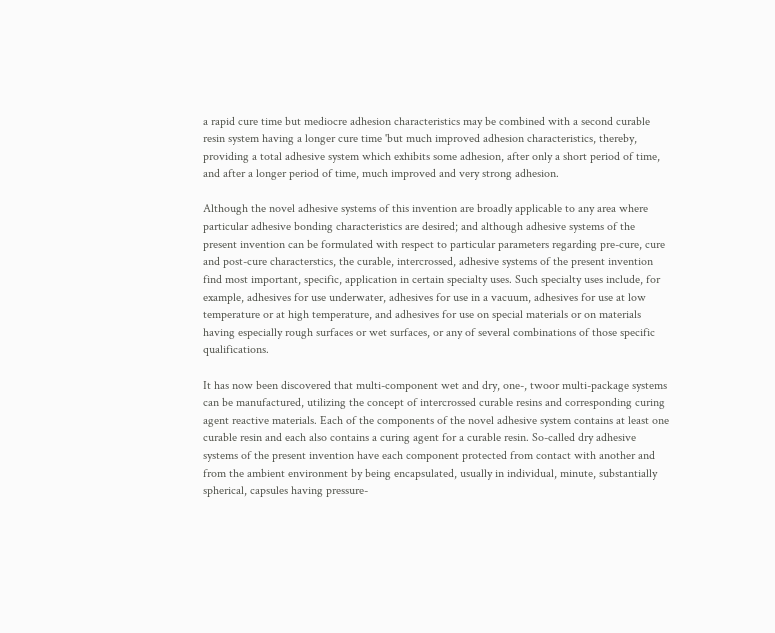a rapid cure time but mediocre adhesion characteristics may be combined with a second curable resin system having a longer cure time 'but much improved adhesion characteristics, thereby, providing a total adhesive system which exhibits some adhesion, after only a short period of time, and after a longer period of time, much improved and very strong adhesion.

Although the novel adhesive systems of this invention are broadly applicable to any area where particular adhesive bonding characteristics are desired; and although adhesive systems of the present invention can be formulated with respect to particular parameters regarding pre-cure, cure and post-cure characterstics, the curable, intercrossed, adhesive systems of the present invention find most important, specific, application in certain specialty uses. Such specialty uses include, for example, adhesives for use underwater, adhesives for use in a vacuum, adhesives for use at low temperature or at high temperature, and adhesives for use on special materials or on materials having especially rough surfaces or wet surfaces, or any of several combinations of those specific qualifications.

It has now been discovered that multi-component wet and dry, one-, twoor multi-package systems can be manufactured, utilizing the concept of intercrossed curable resins and corresponding curing agent reactive materials. Each of the components of the novel adhesive system contains at least one curable resin and each also contains a curing agent for a curable resin. So-called dry adhesive systems of the present invention have each component protected from contact with another and from the ambient environment by being encapsulated, usually in individual, minute, substantially spherical, capsules having pressure-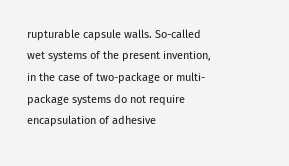rupturable capsule walls. So-called wet systems of the present invention, in the case of two-package or multi-package systems do not require encapsulation of adhesive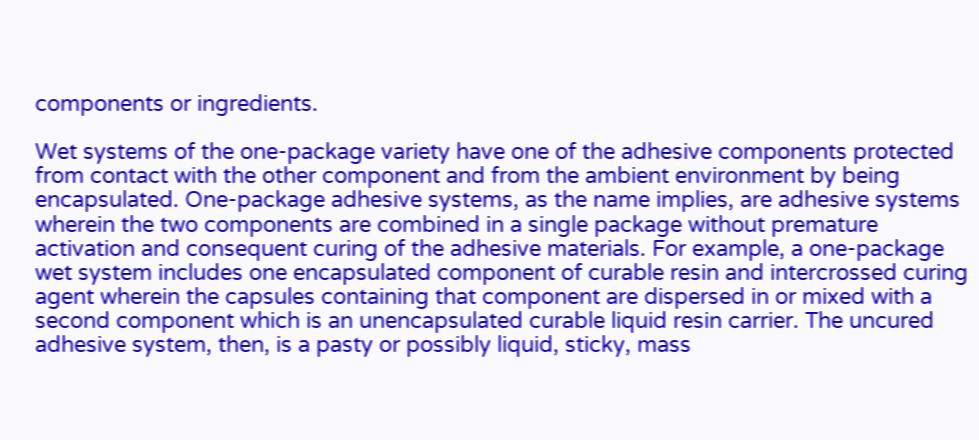components or ingredients.

Wet systems of the one-package variety have one of the adhesive components protected from contact with the other component and from the ambient environment by being encapsulated. One-package adhesive systems, as the name implies, are adhesive systems wherein the two components are combined in a single package without premature activation and consequent curing of the adhesive materials. For example, a one-package wet system includes one encapsulated component of curable resin and intercrossed curing agent wherein the capsules containing that component are dispersed in or mixed with a second component which is an unencapsulated curable liquid resin carrier. The uncured adhesive system, then, is a pasty or possibly liquid, sticky, mass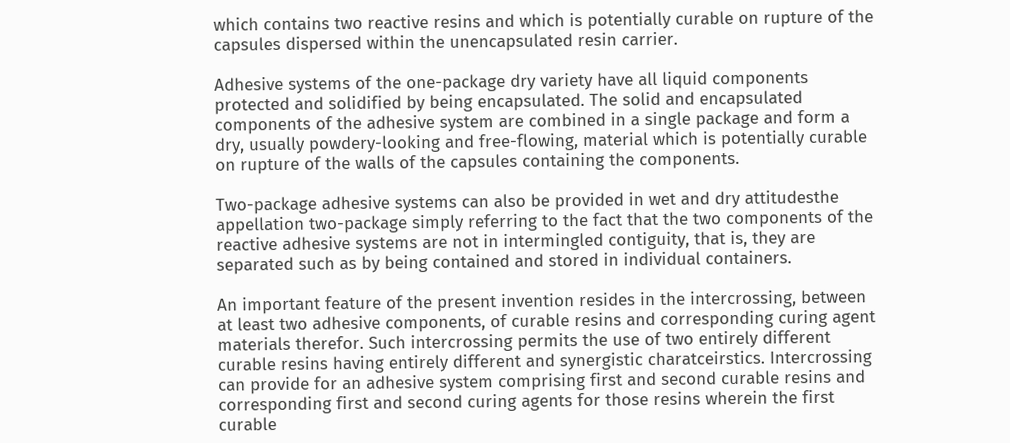which contains two reactive resins and which is potentially curable on rupture of the capsules dispersed within the unencapsulated resin carrier.

Adhesive systems of the one-package dry variety have all liquid components protected and solidified by being encapsulated. The solid and encapsulated components of the adhesive system are combined in a single package and form a dry, usually powdery-looking and free-flowing, material which is potentially curable on rupture of the walls of the capsules containing the components.

Two-package adhesive systems can also be provided in wet and dry attitudesthe appellation two-package simply referring to the fact that the two components of the reactive adhesive systems are not in intermingled contiguity, that is, they are separated such as by being contained and stored in individual containers.

An important feature of the present invention resides in the intercrossing, between at least two adhesive components, of curable resins and corresponding curing agent materials therefor. Such intercrossing permits the use of two entirely different curable resins having entirely different and synergistic charatceirstics. Intercrossing can provide for an adhesive system comprising first and second curable resins and corresponding first and second curing agents for those resins wherein the first curable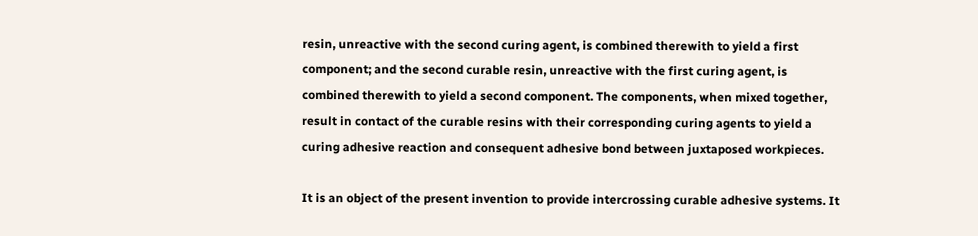resin, unreactive with the second curing agent, is combined therewith to yield a first component; and the second curable resin, unreactive with the first curing agent, is combined therewith to yield a second component. The components, when mixed together, result in contact of the curable resins with their corresponding curing agents to yield a curing adhesive reaction and consequent adhesive bond between juxtaposed workpieces.

It is an object of the present invention to provide intercrossing curable adhesive systems. It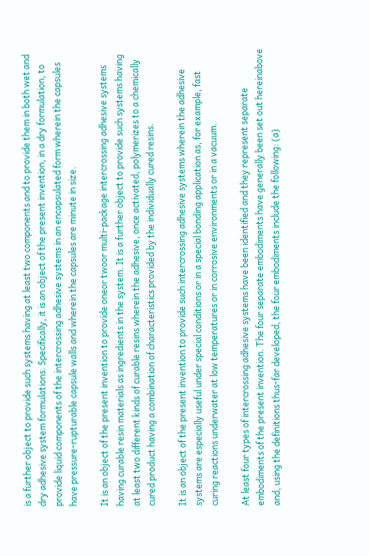is a further object to provide such systems having at least two components and to provide them in both wet and dry adhesive system formulations. Specifically, it is an object of the present invention, in a dry formulation, to provide liquid components of the intercrossing adhesive systems in an encapsulated form wherein the capsules have pressure-rupturable capsule walls and wherein the capsules are minute in size.

It is an object of the present invention to provide oneor twoor multi-package intercrossing adhesive systems having curable resin materials as ingredients in the system. It is a further object to provide such systems having at least two different kinds of curable resins wherein the adhesive, once activated, polymerizes to a chemically cured product having a combination of characteristics provided by the individually cured resins.

It is an object of the present invention to provide such intercrossing adhesive systems wherein the adhesive systems are especially useful under special conditions or in a special bonding application as, for example, fast curing reactions underwater at low temperatures or in corrosive environments or in a vacuum.

At least four types of intercrossing adhesive systems have been identified and they represent separate embodiments of the present invention. The four separate embodiments have generally been set out hereinabove and, using the definitions thus-far developed, the four embodiments include the following: (a)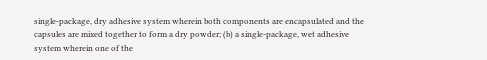single-package, dry adhesive system wherein both components are encapsulated and the capsules are mixed together to form a dry powder; (b) a single-package, wet adhesive system wherein one of the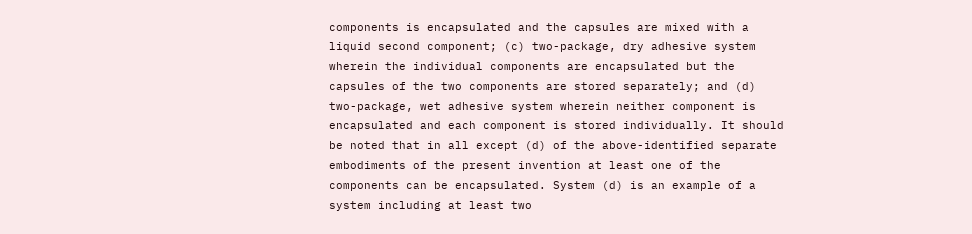components is encapsulated and the capsules are mixed with a liquid second component; (c) two-package, dry adhesive system wherein the individual components are encapsulated but the capsules of the two components are stored separately; and (d) two-package, wet adhesive system wherein neither component is encapsulated and each component is stored individually. It should be noted that in all except (d) of the above-identified separate embodiments of the present invention at least one of the components can be encapsulated. System (d) is an example of a system including at least two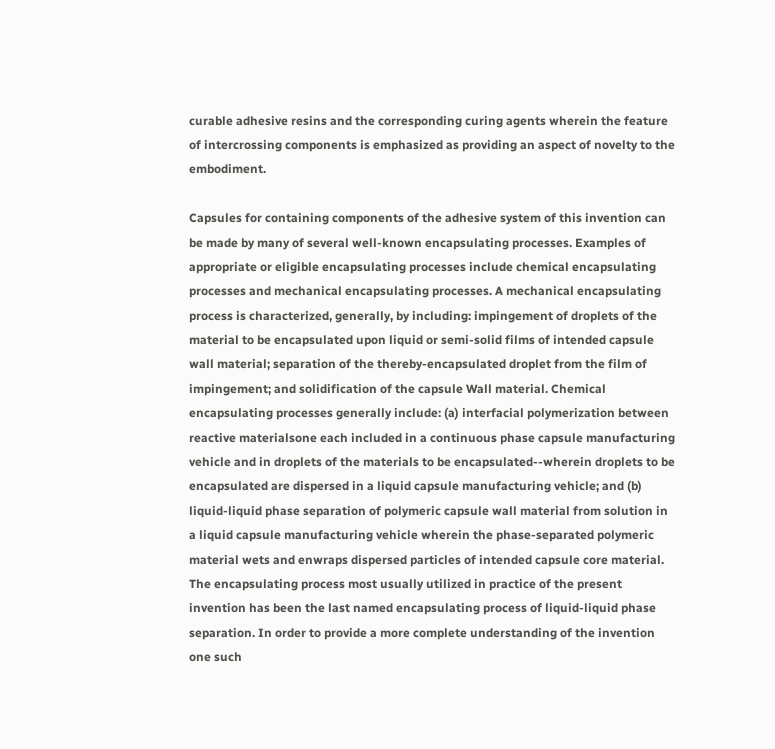curable adhesive resins and the corresponding curing agents wherein the feature of intercrossing components is emphasized as providing an aspect of novelty to the embodiment.

Capsules for containing components of the adhesive system of this invention can be made by many of several well-known encapsulating processes. Examples of appropriate or eligible encapsulating processes include chemical encapsulating processes and mechanical encapsulating processes. A mechanical encapsulating process is characterized, generally, by including: impingement of droplets of the material to be encapsulated upon liquid or semi-solid films of intended capsule wall material; separation of the thereby-encapsulated droplet from the film of impingement; and solidification of the capsule Wall material. Chemical encapsulating processes generally include: (a) interfacial polymerization between reactive materialsone each included in a continuous phase capsule manufacturing vehicle and in droplets of the materials to be encapsulated--wherein droplets to be encapsulated are dispersed in a liquid capsule manufacturing vehicle; and (b) liquid-liquid phase separation of polymeric capsule wall material from solution in a liquid capsule manufacturing vehicle wherein the phase-separated polymeric material wets and enwraps dispersed particles of intended capsule core material. The encapsulating process most usually utilized in practice of the present invention has been the last named encapsulating process of liquid-liquid phase separation. In order to provide a more complete understanding of the invention one such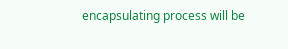encapsulating process will be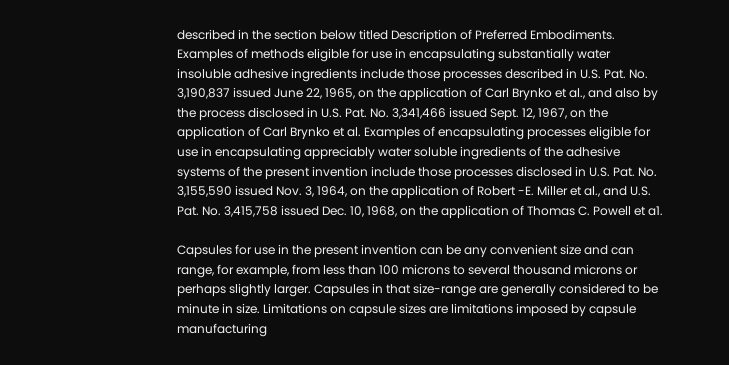described in the section below titled Description of Preferred Embodiments. Examples of methods eligible for use in encapsulating substantially water insoluble adhesive ingredients include those processes described in U.S. Pat. No. 3,190,837 issued June 22, 1965, on the application of Carl Brynko et al., and also by the process disclosed in U.S. Pat. No. 3,341,466 issued Sept. 12, 1967, on the application of Carl Brynko et al. Examples of encapsulating processes eligible for use in encapsulating appreciably water soluble ingredients of the adhesive systems of the present invention include those processes disclosed in U.S. Pat. No. 3,155,590 issued Nov. 3, 1964, on the application of Robert -E. Miller et al., and U.S. Pat. No. 3,415,758 issued Dec. 10, 1968, on the application of Thomas C. Powell et a1.

Capsules for use in the present invention can be any convenient size and can range, for example, from less than 100 microns to several thousand microns or perhaps slightly larger. Capsules in that size-range are generally considered to be minute in size. Limitations on capsule sizes are limitations imposed by capsule manufacturing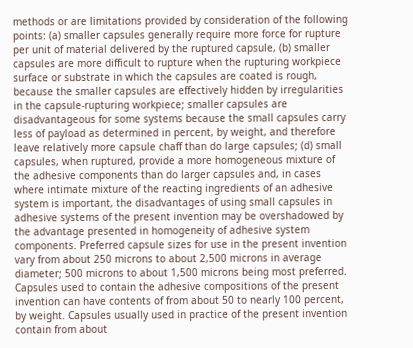methods or are limitations provided by consideration of the following points: (a) smaller capsules generally require more force for rupture per unit of material delivered by the ruptured capsule, (b) smaller capsules are more difficult to rupture when the rupturing workpiece surface or substrate in which the capsules are coated is rough, because the smaller capsules are effectively hidden by irregularities in the capsule-rupturing workpiece; smaller capsules are disadvantageous for some systems because the small capsules carry less of payload as determined in percent, by weight, and therefore leave relatively more capsule chaff than do large capsules; (d) small capsules, when ruptured, provide a more homogeneous mixture of the adhesive components than do larger capsules and, in cases where intimate mixture of the reacting ingredients of an adhesive system is important, the disadvantages of using small capsules in adhesive systems of the present invention may be overshadowed by the advantage presented in homogeneity of adhesive system components. Preferred capsule sizes for use in the present invention vary from about 250 microns to about 2,500 microns in average diameter; 500 microns to about 1,500 microns being most preferred. Capsules used to contain the adhesive compositions of the present invention can have contents of from about 50 to nearly 100 percent, by weight. Capsules usually used in practice of the present invention contain from about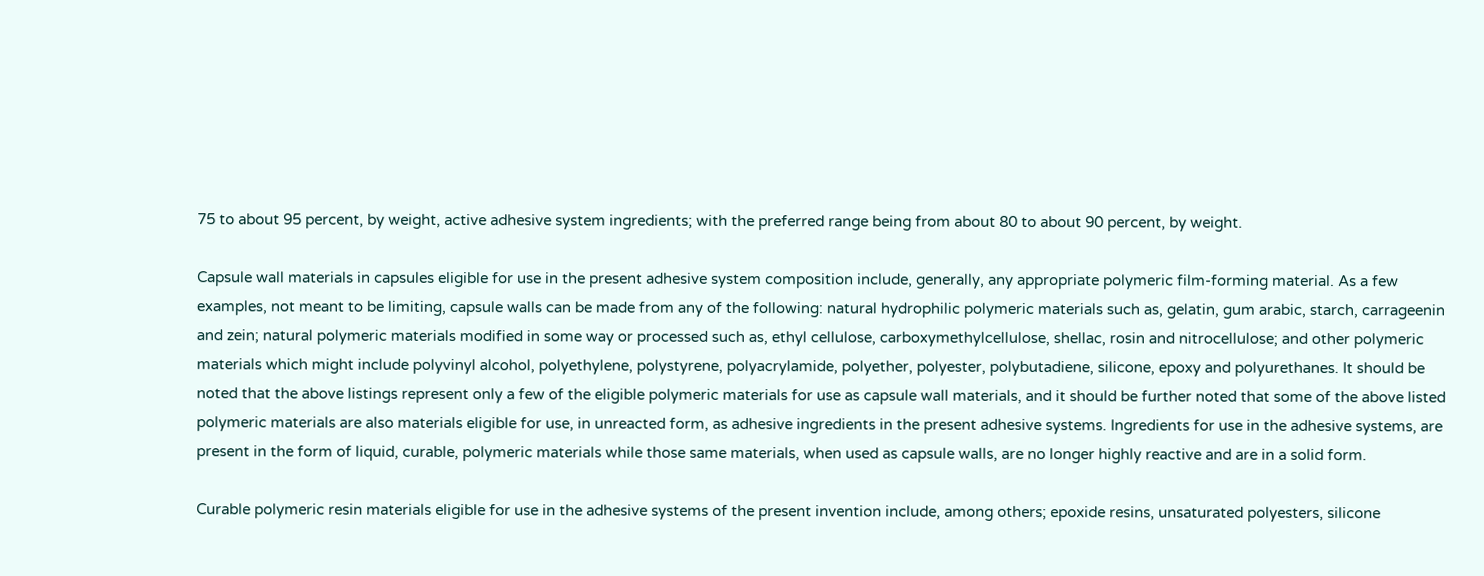75 to about 95 percent, by weight, active adhesive system ingredients; with the preferred range being from about 80 to about 90 percent, by weight.

Capsule wall materials in capsules eligible for use in the present adhesive system composition include, generally, any appropriate polymeric film-forming material. As a few examples, not meant to be limiting, capsule walls can be made from any of the following: natural hydrophilic polymeric materials such as, gelatin, gum arabic, starch, carrageenin and zein; natural polymeric materials modified in some way or processed such as, ethyl cellulose, carboxymethylcellulose, shellac, rosin and nitrocellulose; and other polymeric materials which might include polyvinyl alcohol, polyethylene, polystyrene, polyacrylamide, polyether, polyester, polybutadiene, silicone, epoxy and polyurethanes. It should be noted that the above listings represent only a few of the eligible polymeric materials for use as capsule wall materials, and it should be further noted that some of the above listed polymeric materials are also materials eligible for use, in unreacted form, as adhesive ingredients in the present adhesive systems. Ingredients for use in the adhesive systems, are present in the form of liquid, curable, polymeric materials while those same materials, when used as capsule walls, are no longer highly reactive and are in a solid form.

Curable polymeric resin materials eligible for use in the adhesive systems of the present invention include, among others; epoxide resins, unsaturated polyesters, silicone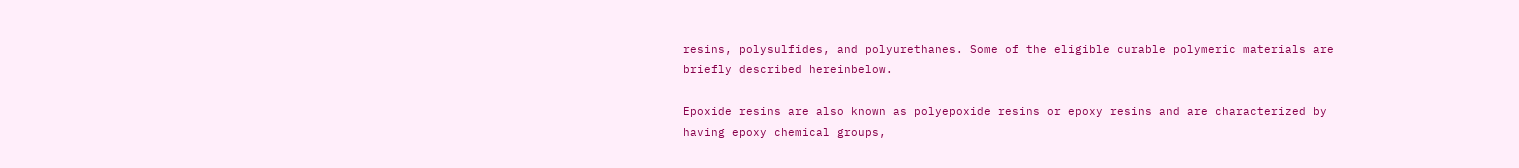resins, polysulfides, and polyurethanes. Some of the eligible curable polymeric materials are briefly described hereinbelow.

Epoxide resins are also known as polyepoxide resins or epoxy resins and are characterized by having epoxy chemical groups,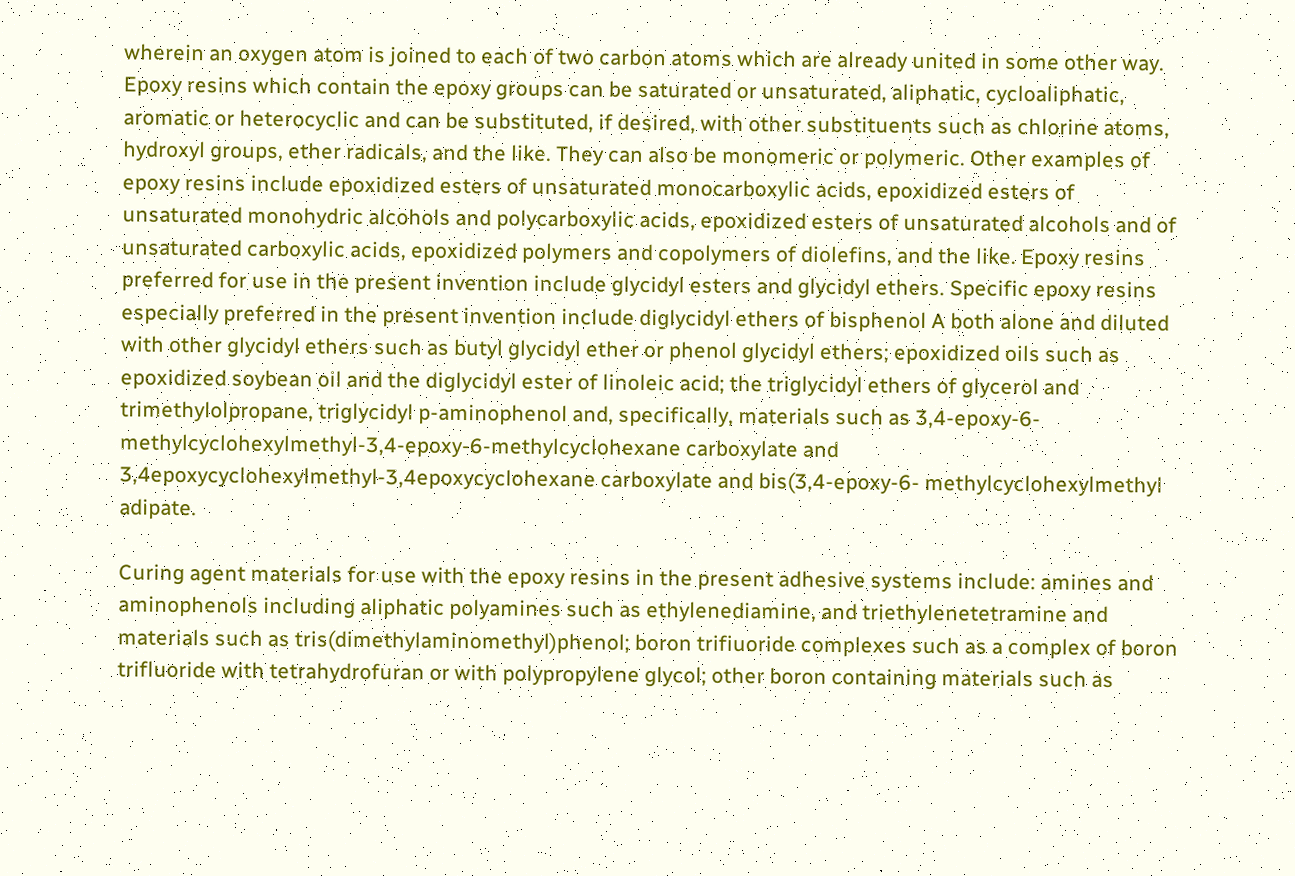wherein an oxygen atom is joined to each of two carbon atoms which are already united in some other way. Epoxy resins which contain the epoxy groups can be saturated or unsaturated, aliphatic, cycloaliphatic, aromatic or heterocyclic and can be substituted, if desired, with other substituents such as chlorine atoms, hydroxyl groups, ether radicals, and the like. They can also be monomeric or polymeric. Other examples of epoxy resins include epoxidized esters of unsaturated monocarboxylic acids, epoxidized esters of unsaturated monohydric alcohols and polycarboxylic acids, epoxidized esters of unsaturated alcohols and of unsaturated carboxylic acids, epoxidized polymers and copolymers of diolefins, and the like. Epoxy resins preferred for use in the present invention include glycidyl esters and glycidyl ethers. Specific epoxy resins especially preferred in the present invention include diglycidyl ethers of bisphenol A both alone and diluted with other glycidyl ethers such as butyl glycidyl ether or phenol glycidyl ethers; epoxidized oils such as epoxidized soybean oil and the diglycidyl ester of linoleic acid; the triglycidyl ethers of glycerol and trimethylolpropane, triglycidyl p-aminophenol and, specifically, materials such as 3,4-epoxy-6-methylcyclohexylmethyl-3,4-epoxy-6-methylcyclohexane carboxylate and 3,4epoxycyclohexylmethyl-3,4epoxycyclohexane carboxylate and bis(3,4-epoxy-6- methylcyclohexylmethyl adipate.

Curing agent materials for use with the epoxy resins in the present adhesive systems include: amines and aminophenols including aliphatic polyamines such as ethylenediamine, and triethylenetetramine and materials such as tris(dimethylaminomethyl)phenol; boron trifiuoride complexes such as a complex of boron trifluoride with tetrahydrofuran or with polypropylene glycol; other boron containing materials such as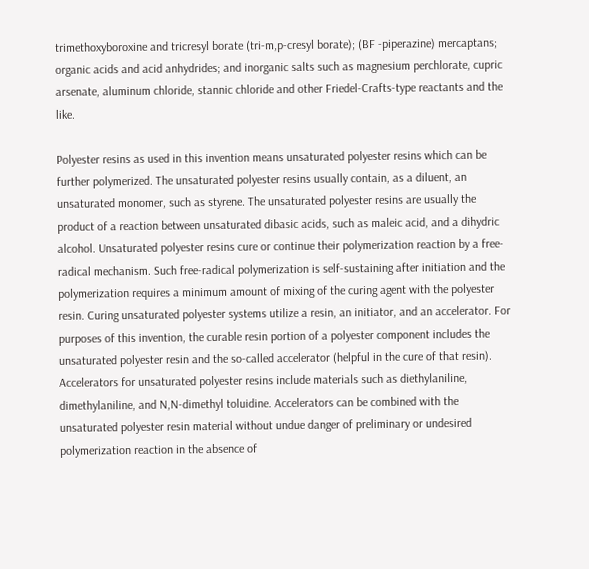trimethoxyboroxine and tricresyl borate (tri-m,p-cresyl borate); (BF -piperazine) mercaptans; organic acids and acid anhydrides; and inorganic salts such as magnesium perchlorate, cupric arsenate, aluminum chloride, stannic chloride and other Friedel-Crafts-type reactants and the like.

Polyester resins as used in this invention means unsaturated polyester resins which can be further polymerized. The unsaturated polyester resins usually contain, as a diluent, an unsaturated monomer, such as styrene. The unsaturated polyester resins are usually the product of a reaction between unsaturated dibasic acids, such as maleic acid, and a dihydric alcohol. Unsaturated polyester resins cure or continue their polymerization reaction by a free-radical mechanism. Such free-radical polymerization is self-sustaining after initiation and the polymerization requires a minimum amount of mixing of the curing agent with the polyester resin. Curing unsaturated polyester systems utilize a resin, an initiator, and an accelerator. For purposes of this invention, the curable resin portion of a polyester component includes the unsaturated polyester resin and the so-called accelerator (helpful in the cure of that resin). Accelerators for unsaturated polyester resins include materials such as diethylaniline, dimethylaniline, and N,N-dimethyl toluidine. Accelerators can be combined with the unsaturated polyester resin material without undue danger of preliminary or undesired polymerization reaction in the absence of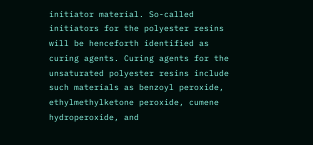initiator material. So-called initiators for the polyester resins will be henceforth identified as curing agents. Curing agents for the unsaturated polyester resins include such materials as benzoyl peroxide, ethylmethylketone peroxide, cumene hydroperoxide, and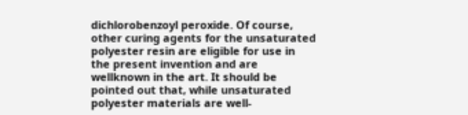dichlorobenzoyl peroxide. Of course, other curing agents for the unsaturated polyester resin are eligible for use in the present invention and are wellknown in the art. It should be pointed out that, while unsaturated polyester materials are well-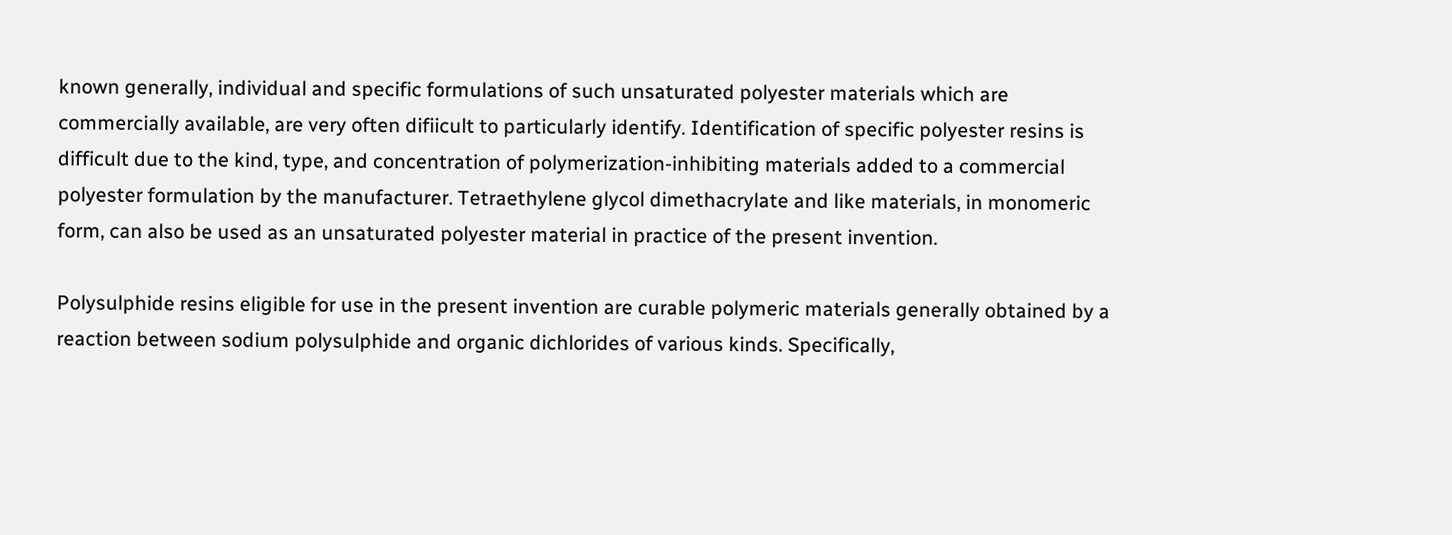known generally, individual and specific formulations of such unsaturated polyester materials which are commercially available, are very often difiicult to particularly identify. Identification of specific polyester resins is difficult due to the kind, type, and concentration of polymerization-inhibiting materials added to a commercial polyester formulation by the manufacturer. Tetraethylene glycol dimethacrylate and like materials, in monomeric form, can also be used as an unsaturated polyester material in practice of the present invention.

Polysulphide resins eligible for use in the present invention are curable polymeric materials generally obtained by a reaction between sodium polysulphide and organic dichlorides of various kinds. Specifically,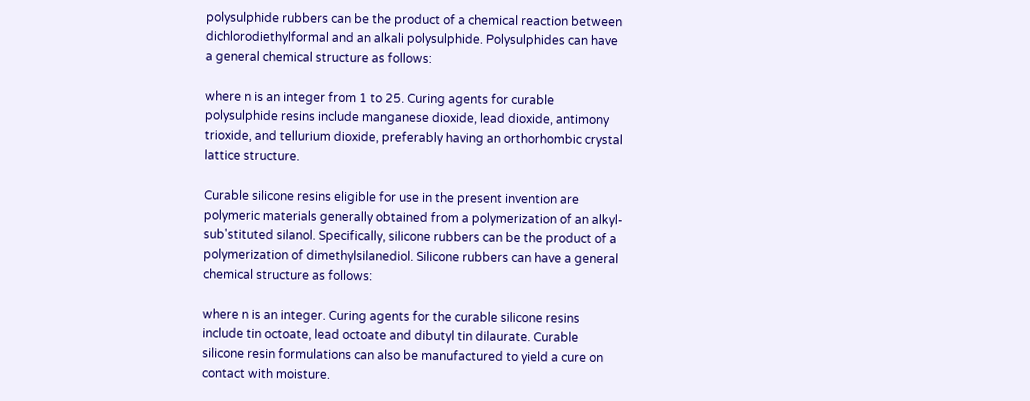polysulphide rubbers can be the product of a chemical reaction between dichlorodiethylformal and an alkali polysulphide. Polysulphides can have a general chemical structure as follows:

where n is an integer from 1 to 25. Curing agents for curable polysulphide resins include manganese dioxide, lead dioxide, antimony trioxide, and tellurium dioxide, preferably having an orthorhombic crystal lattice structure.

Curable silicone resins eligible for use in the present invention are polymeric materials generally obtained from a polymerization of an alkyl-sub'stituted silanol. Specifically, silicone rubbers can be the product of a polymerization of dimethylsilanediol. Silicone rubbers can have a general chemical structure as follows:

where n is an integer. Curing agents for the curable silicone resins include tin octoate, lead octoate and dibutyl tin dilaurate. Curable silicone resin formulations can also be manufactured to yield a cure on contact with moisture.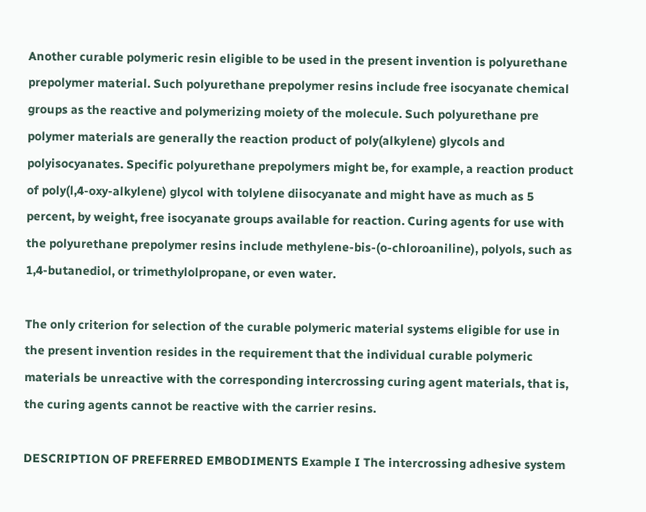Another curable polymeric resin eligible to be used in the present invention is polyurethane prepolymer material. Such polyurethane prepolymer resins include free isocyanate chemical groups as the reactive and polymerizing moiety of the molecule. Such polyurethane pre polymer materials are generally the reaction product of poly(alkylene) glycols and polyisocyanates. Specific polyurethane prepolymers might be, for example, a reaction product of poly(l,4-oxy-alkylene) glycol with tolylene diisocyanate and might have as much as 5 percent, by weight, free isocyanate groups available for reaction. Curing agents for use with the polyurethane prepolymer resins include methylene-bis-(o-chloroaniline), polyols, such as 1,4-butanediol, or trimethylolpropane, or even water.

The only criterion for selection of the curable polymeric material systems eligible for use in the present invention resides in the requirement that the individual curable polymeric materials be unreactive with the corresponding intercrossing curing agent materials, that is, the curing agents cannot be reactive with the carrier resins.

DESCRIPTION OF PREFERRED EMBODIMENTS Example I The intercrossing adhesive system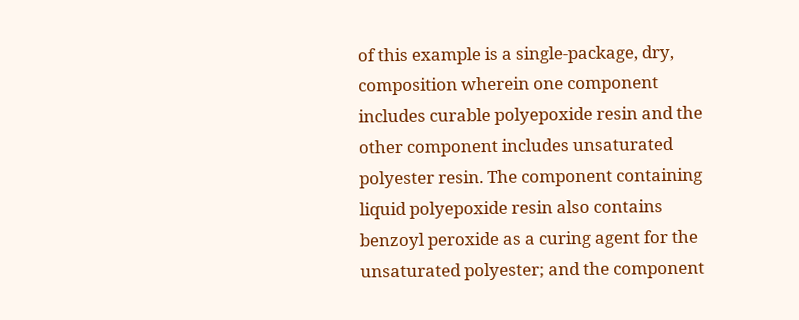of this example is a single-package, dry, composition wherein one component includes curable polyepoxide resin and the other component includes unsaturated polyester resin. The component containing liquid polyepoxide resin also contains benzoyl peroxide as a curing agent for the unsaturated polyester; and the component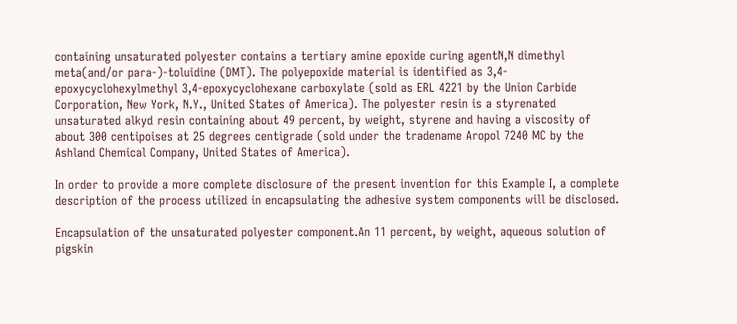containing unsaturated polyester contains a tertiary amine epoxide curing agentN,N dimethyl meta(and/or para-)-toluidine (DMT). The polyepoxide material is identified as 3,4- epoxycyclohexylmethyl 3,4-epoxycyclohexane carboxylate (sold as ERL 4221 by the Union Carbide Corporation, New York, N.Y., United States of America). The polyester resin is a styrenated unsaturated alkyd resin containing about 49 percent, by weight, styrene and having a viscosity of about 300 centipoises at 25 degrees centigrade (sold under the tradename Aropol 7240 MC by the Ashland Chemical Company, United States of America).

In order to provide a more complete disclosure of the present invention for this Example I, a complete description of the process utilized in encapsulating the adhesive system components will be disclosed.

Encapsulation of the unsaturated polyester component.An 11 percent, by weight, aqueous solution of pigskin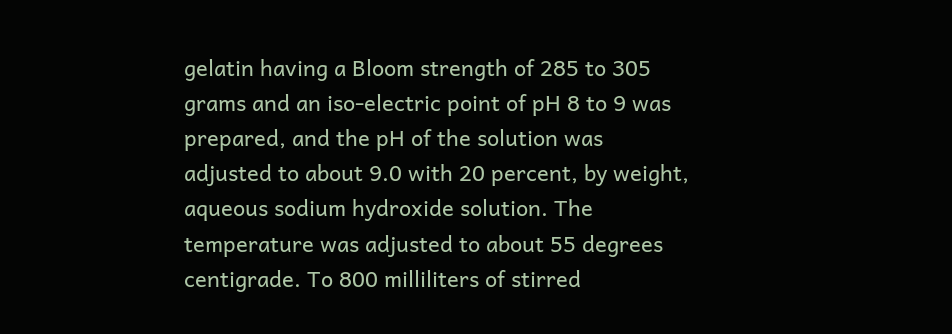gelatin having a Bloom strength of 285 to 305 grams and an iso-electric point of pH 8 to 9 was prepared, and the pH of the solution was adjusted to about 9.0 with 20 percent, by weight, aqueous sodium hydroxide solution. The temperature was adjusted to about 55 degrees centigrade. To 800 milliliters of stirred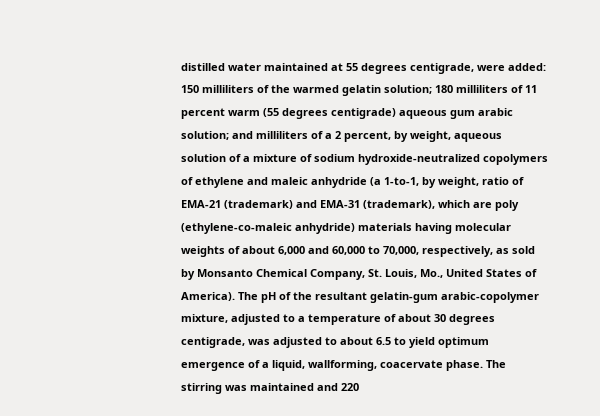distilled water maintained at 55 degrees centigrade, were added: 150 milliliters of the warmed gelatin solution; 180 milliliters of 11 percent warm (55 degrees centigrade) aqueous gum arabic solution; and milliliters of a 2 percent, by weight, aqueous solution of a mixture of sodium hydroxide-neutralized copolymers of ethylene and maleic anhydride (a 1-to-1, by weight, ratio of EMA-21 (trademark) and EMA-31 (trademark), which are poly (ethylene-co-maleic anhydride) materials having molecular weights of about 6,000 and 60,000 to 70,000, respectively, as sold by Monsanto Chemical Company, St. Louis, Mo., United States of America). The pH of the resultant gelatin-gum arabic-copolymer mixture, adjusted to a temperature of about 30 degrees centigrade, was adjusted to about 6.5 to yield optimum emergence of a liquid, wallforming, coacervate phase. The stirring was maintained and 220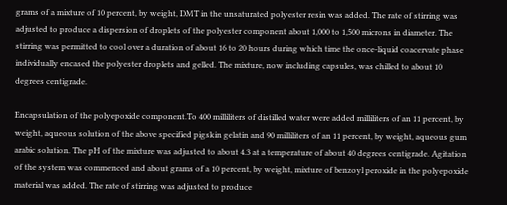grams of a mixture of 10 percent, by weight, DMT in the unsaturated polyester resin was added. The rate of stirring was adjusted to produce a dispersion of droplets of the polyester component about 1,000 to 1,500 microns in diameter. The stirring was permitted to cool over a duration of about 16 to 20 hours during which time the once-liquid coacervate phase individually encased the polyester droplets and gelled. The mixture, now including capsules, was chilled to about 10 degrees centigrade.

Encapsulation of the polyepoxide component.To 400 milliliters of distilled water were added milliliters of an 11 percent, by weight, aqueous solution of the above specified pigskin gelatin and 90 milliliters of an 11 percent, by weight, aqueous gum arabic solution. The pH of the mixture was adjusted to about 4.3 at a temperature of about 40 degrees centigrade. Agitation of the system was commenced and about grams of a 10 percent, by weight, mixture of benzoyl peroxide in the polyepoxide material was added. The rate of stirring was adjusted to produce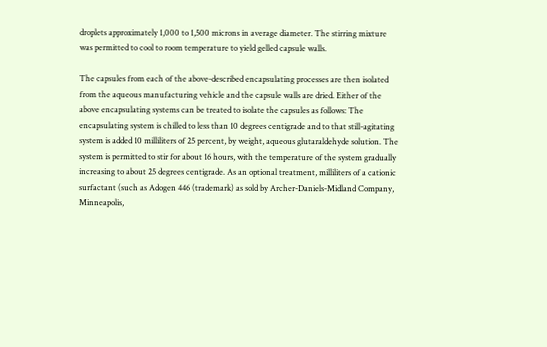droplets approximately 1,000 to 1,500 microns in average diameter. The stirring mixture was permitted to cool to room temperature to yield gelled capsule walls.

The capsules from each of the above-described encapsulating processes are then isolated from the aqueous manufacturing vehicle and the capsule walls are dried. Either of the above encapsulating systems can be treated to isolate the capsules as follows: The encapsulating system is chilled to less than 10 degrees centigrade and to that still-agitating system is added 10 milliliters of 25 percent, by weight, aqueous glutaraldehyde solution. The system is permitted to stir for about 16 hours, with the temperature of the system gradually increasing to about 25 degrees centigrade. As an optional treatment, milliliters of a cationic surfactant (such as Adogen 446 (trademark) as sold by Archer-Daniels-Midland Company, Minneapolis,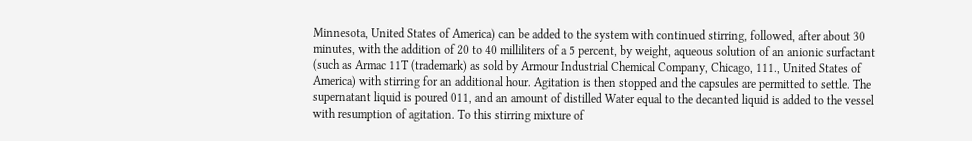Minnesota, United States of America) can be added to the system with continued stirring, followed, after about 30 minutes, with the addition of 20 to 40 milliliters of a 5 percent, by weight, aqueous solution of an anionic surfactant (such as Armac 11T (trademark) as sold by Armour Industrial Chemical Company, Chicago, 111., United States of America) with stirring for an additional hour. Agitation is then stopped and the capsules are permitted to settle. The supernatant liquid is poured 011, and an amount of distilled Water equal to the decanted liquid is added to the vessel with resumption of agitation. To this stirring mixture of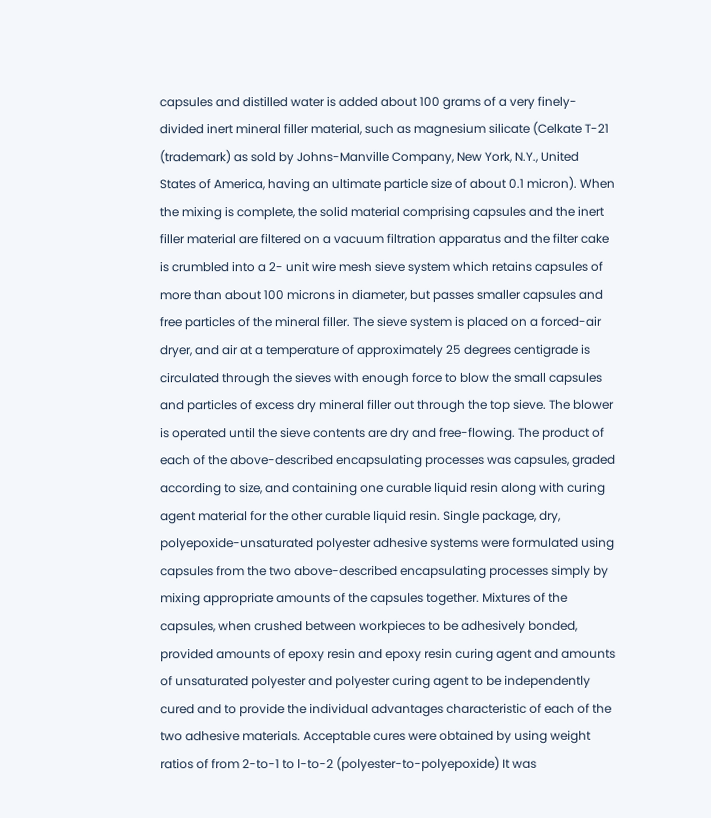capsules and distilled water is added about 100 grams of a very finely-divided inert mineral filler material, such as magnesium silicate (Celkate T-21 (trademark) as sold by Johns-Manville Company, New York, N.Y., United States of America, having an ultimate particle size of about 0.1 micron). When the mixing is complete, the solid material comprising capsules and the inert filler material are filtered on a vacuum filtration apparatus and the filter cake is crumbled into a 2- unit wire mesh sieve system which retains capsules of more than about 100 microns in diameter, but passes smaller capsules and free particles of the mineral filler. The sieve system is placed on a forced-air dryer, and air at a temperature of approximately 25 degrees centigrade is circulated through the sieves with enough force to blow the small capsules and particles of excess dry mineral filler out through the top sieve. The blower is operated until the sieve contents are dry and free-flowing. The product of each of the above-described encapsulating processes was capsules, graded according to size, and containing one curable liquid resin along with curing agent material for the other curable liquid resin. Single package, dry, polyepoxide-unsaturated polyester adhesive systems were formulated using capsules from the two above-described encapsulating processes simply by mixing appropriate amounts of the capsules together. Mixtures of the capsules, when crushed between workpieces to be adhesively bonded, provided amounts of epoxy resin and epoxy resin curing agent and amounts of unsaturated polyester and polyester curing agent to be independently cured and to provide the individual advantages characteristic of each of the two adhesive materials. Acceptable cures were obtained by using weight ratios of from 2-to-1 to l-to-2 (polyester-to-polyepoxide) It was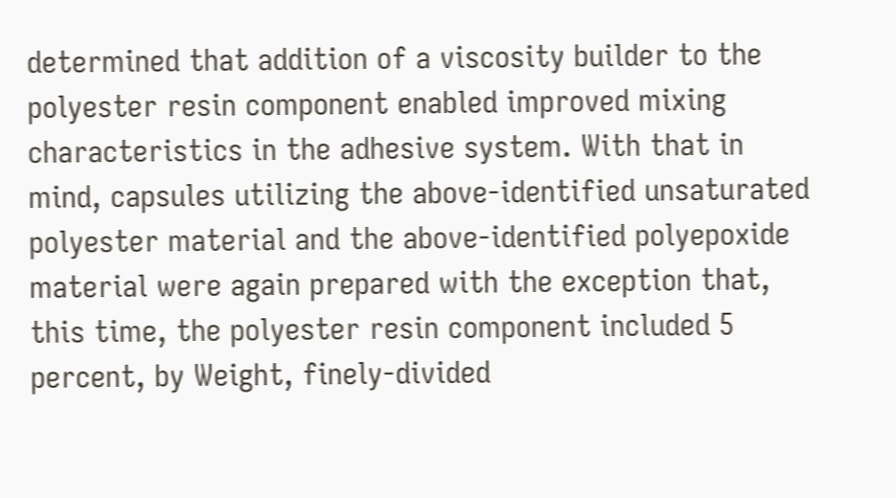determined that addition of a viscosity builder to the polyester resin component enabled improved mixing characteristics in the adhesive system. With that in mind, capsules utilizing the above-identified unsaturated polyester material and the above-identified polyepoxide material were again prepared with the exception that, this time, the polyester resin component included 5 percent, by Weight, finely-divided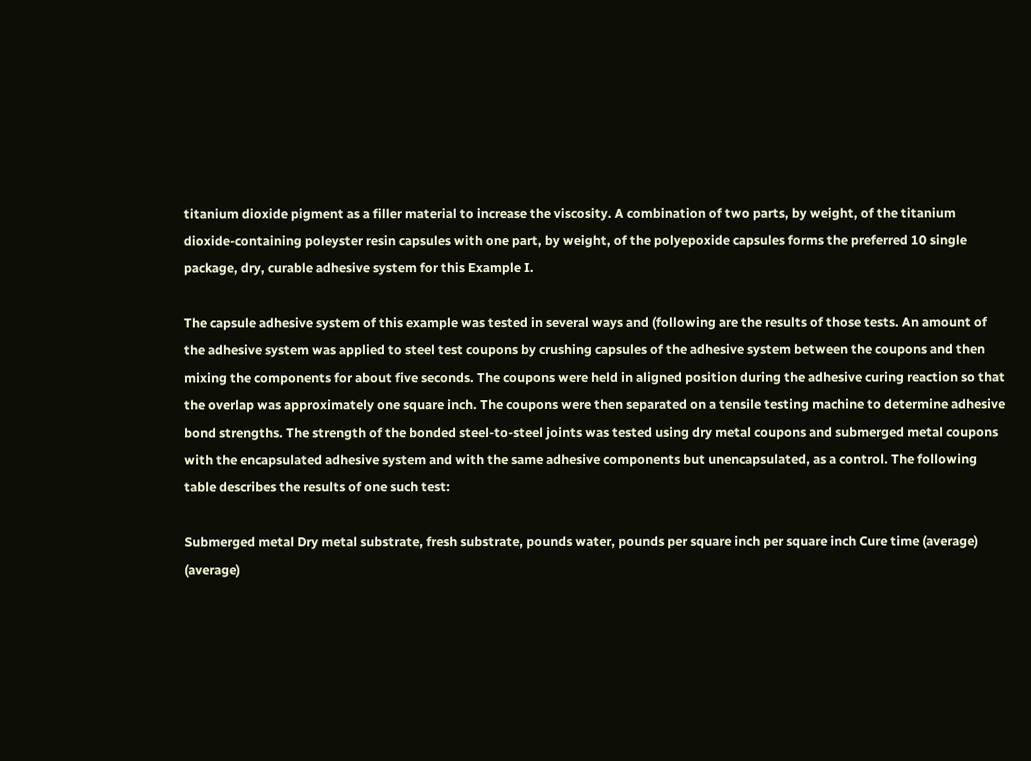titanium dioxide pigment as a filler material to increase the viscosity. A combination of two parts, by weight, of the titanium dioxide-containing poleyster resin capsules with one part, by weight, of the polyepoxide capsules forms the preferred 10 single package, dry, curable adhesive system for this Example I.

The capsule adhesive system of this example was tested in several ways and (following are the results of those tests. An amount of the adhesive system was applied to steel test coupons by crushing capsules of the adhesive system between the coupons and then mixing the components for about five seconds. The coupons were held in aligned position during the adhesive curing reaction so that the overlap was approximately one square inch. The coupons were then separated on a tensile testing machine to determine adhesive bond strengths. The strength of the bonded steel-to-steel joints was tested using dry metal coupons and submerged metal coupons with the encapsulated adhesive system and with the same adhesive components but unencapsulated, as a control. The following table describes the results of one such test:

Submerged metal Dry metal substrate, fresh substrate, pounds water, pounds per square inch per square inch Cure time (average) (average)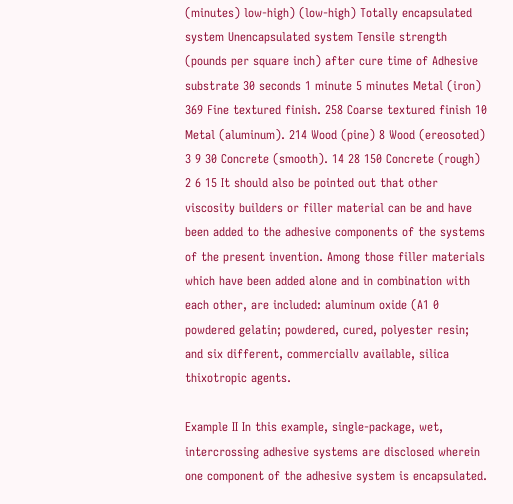(minutes) low-high) (low-high) Totally encapsulated system Unencapsulated system Tensile strength (pounds per square inch) after cure time of Adhesive substrate 30 seconds 1 minute 5 minutes Metal (iron) 369 Fine textured finish. 258 Coarse textured finish 10 Metal (aluminum). 214 Wood (pine) 8 Wood (ereosoted) 3 9 30 Concrete (smooth). 14 28 150 Concrete (rough) 2 6 15 It should also be pointed out that other viscosity builders or filler material can be and have been added to the adhesive components of the systems of the present invention. Among those filler materials which have been added alone and in combination with each other, are included: aluminum oxide (A1 0 powdered gelatin; powdered, cured, polyester resin; and six different, commerciallv available, silica thixotropic agents.

Example II In this example, single-package, wet, intercrossing adhesive systems are disclosed wherein one component of the adhesive system is encapsulated.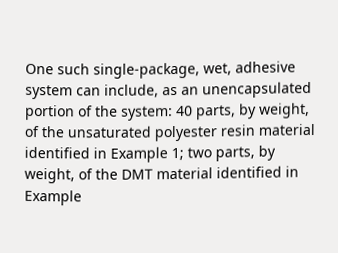One such single-package, wet, adhesive system can include, as an unencapsulated portion of the system: 40 parts, by weight, of the unsaturated polyester resin material identified in Example 1; two parts, by weight, of the DMT material identified in Example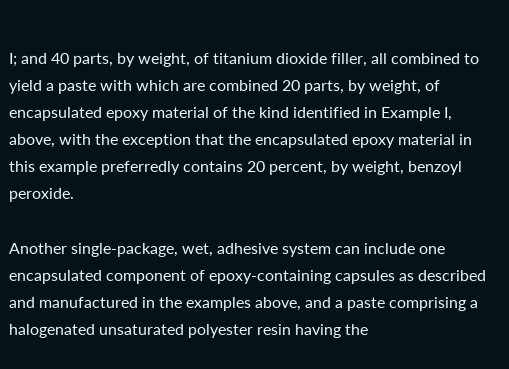I; and 40 parts, by weight, of titanium dioxide filler, all combined to yield a paste with which are combined 20 parts, by weight, of encapsulated epoxy material of the kind identified in Example I, above, with the exception that the encapsulated epoxy material in this example preferredly contains 20 percent, by weight, benzoyl peroxide.

Another single-package, wet, adhesive system can include one encapsulated component of epoxy-containing capsules as described and manufactured in the examples above, and a paste comprising a halogenated unsaturated polyester resin having the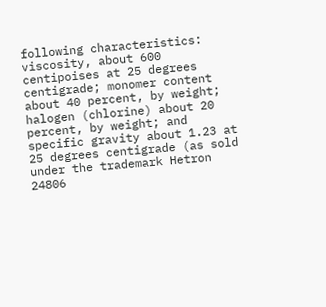following characteristics: viscosity, about 600 centipoises at 25 degrees centigrade; monomer content about 40 percent, by weight; halogen (chlorine) about 20 percent, by weight; and specific gravity about 1.23 at 25 degrees centigrade (as sold under the trademark Hetron 24806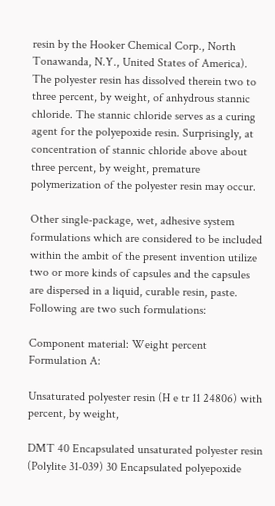resin by the Hooker Chemical Corp., North Tonawanda, N.Y., United States of America). The polyester resin has dissolved therein two to three percent, by weight, of anhydrous stannic chloride. The stannic chloride serves as a curing agent for the polyepoxide resin. Surprisingly, at concentration of stannic chloride above about three percent, by weight, premature polymerization of the polyester resin may occur.

Other single-package, wet, adhesive system formulations which are considered to be included within the ambit of the present invention utilize two or more kinds of capsules and the capsules are dispersed in a liquid, curable resin, paste. Following are two such formulations:

Component material: Weight percent Formulation A:

Unsaturated polyester resin (H e tr 11 24806) with percent, by weight,

DMT 40 Encapsulated unsaturated polyester resin (Polylite 31-039) 30 Encapsulated polyepoxide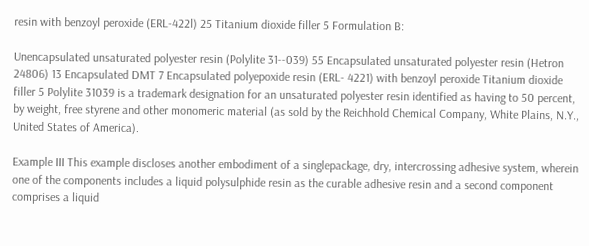resin with benzoyl peroxide (ERL-422l) 25 Titanium dioxide filler 5 Formulation B:

Unencapsulated unsaturated polyester resin (Polylite 31--039) 55 Encapsulated unsaturated polyester resin (Hetron 24806) 13 Encapsulated DMT 7 Encapsulated polyepoxide resin (ERL- 4221) with benzoyl peroxide Titanium dioxide filler 5 Polylite 31039 is a trademark designation for an unsaturated polyester resin identified as having to 50 percent, by weight, free styrene and other monomeric material (as sold by the Reichhold Chemical Company, White Plains, N.Y., United States of America).

Example III This example discloses another embodiment of a singlepackage, dry, intercrossing adhesive system, wherein one of the components includes a liquid polysulphide resin as the curable adhesive resin and a second component comprises a liquid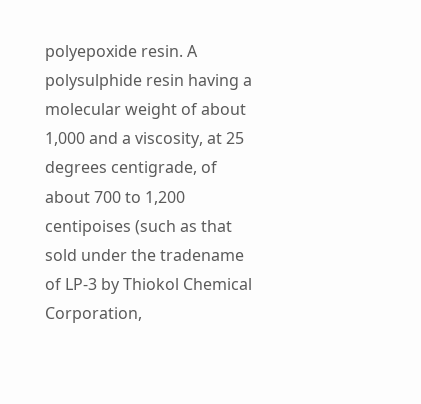polyepoxide resin. A polysulphide resin having a molecular weight of about 1,000 and a viscosity, at 25 degrees centigrade, of about 700 to 1,200 centipoises (such as that sold under the tradename of LP-3 by Thiokol Chemical Corporation,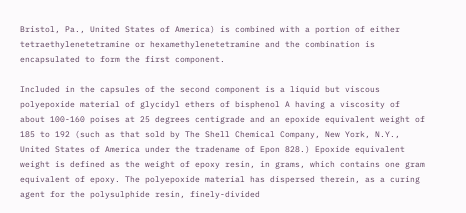Bristol, Pa., United States of America) is combined with a portion of either tetraethylenetetramine or hexamethylenetetramine and the combination is encapsulated to form the first component.

Included in the capsules of the second component is a liquid but viscous polyepoxide material of glycidyl ethers of bisphenol A having a viscosity of about 100-160 poises at 25 degrees centigrade and an epoxide equivalent weight of 185 to 192 (such as that sold by The Shell Chemical Company, New York, N.Y., United States of America under the tradename of Epon 828.) Epoxide equivalent weight is defined as the weight of epoxy resin, in grams, which contains one gram equivalent of epoxy. The polyepoxide material has dispersed therein, as a curing agent for the polysulphide resin, finely-divided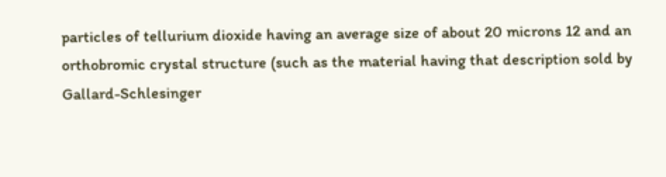particles of tellurium dioxide having an average size of about 20 microns 12 and an orthobromic crystal structure (such as the material having that description sold by Gallard-Schlesinger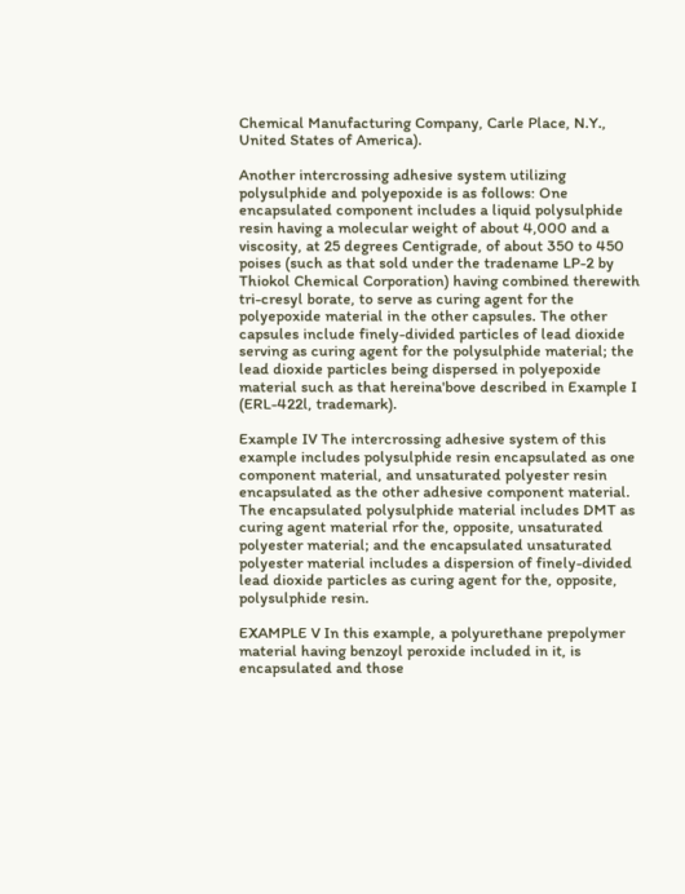Chemical Manufacturing Company, Carle Place, N.Y., United States of America).

Another intercrossing adhesive system utilizing polysulphide and polyepoxide is as follows: One encapsulated component includes a liquid polysulphide resin having a molecular weight of about 4,000 and a viscosity, at 25 degrees Centigrade, of about 350 to 450 poises (such as that sold under the tradename LP-2 by Thiokol Chemical Corporation) having combined therewith tri-cresyl borate, to serve as curing agent for the polyepoxide material in the other capsules. The other capsules include finely-divided particles of lead dioxide serving as curing agent for the polysulphide material; the lead dioxide particles being dispersed in polyepoxide material such as that hereina'bove described in Example I (ERL-422l, trademark).

Example IV The intercrossing adhesive system of this example includes polysulphide resin encapsulated as one component material, and unsaturated polyester resin encapsulated as the other adhesive component material. The encapsulated polysulphide material includes DMT as curing agent material rfor the, opposite, unsaturated polyester material; and the encapsulated unsaturated polyester material includes a dispersion of finely-divided lead dioxide particles as curing agent for the, opposite, polysulphide resin.

EXAMPLE V In this example, a polyurethane prepolymer material having benzoyl peroxide included in it, is encapsulated and those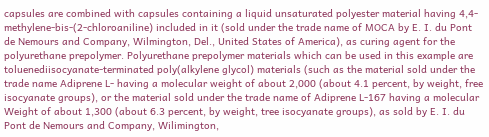capsules are combined with capsules containing a liquid unsaturated polyester material having 4,4-methylene-bis-(2-chloroaniline) included in it (sold under the trade name of MOCA by E. I. du Pont de Nemours and Company, Wilmington, Del., United States of America), as curing agent for the polyurethane prepolymer. Polyurethane prepolymer materials which can be used in this example are toluenediisocyanate-terminated poly(alkylene glycol) materials (such as the material sold under the trade name Adiprene L- having a molecular weight of about 2,000 (about 4.1 percent, by weight, free isocyanate groups), or the material sold under the trade name of Adiprene L-167 having a molecular Weight of about 1,300 (about 6.3 percent, by weight, tree isocyanate groups), as sold by E. I. du Pont de Nemours and Company, Wilimington,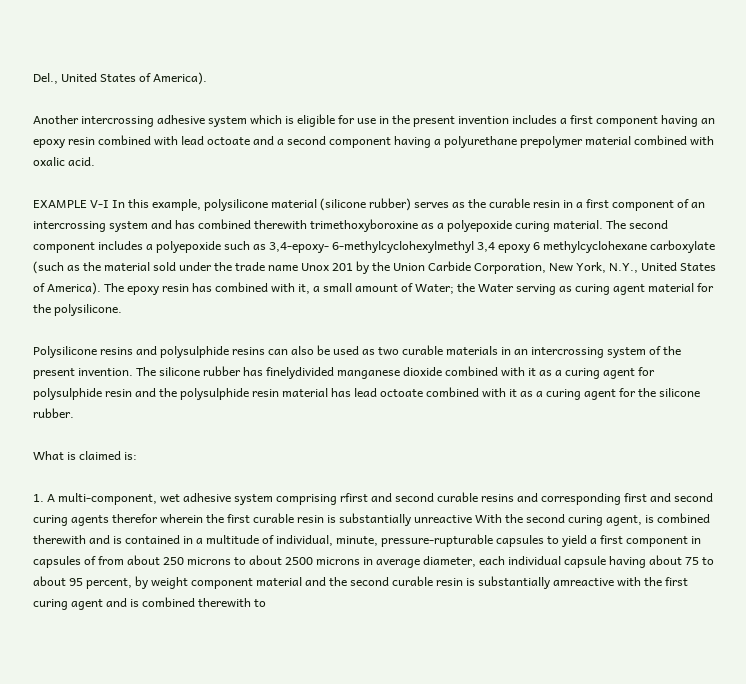Del., United States of America).

Another intercrossing adhesive system which is eligible for use in the present invention includes a first component having an epoxy resin combined with lead octoate and a second component having a polyurethane prepolymer material combined with oxalic acid.

EXAMPLE V-I In this example, polysilicone material (silicone rubber) serves as the curable resin in a first component of an intercrossing system and has combined therewith trimethoxyboroxine as a polyepoxide curing material. The second component includes a polyepoxide such as 3,4-epoxy- 6-methylcyclohexylmethyl 3,4 epoxy 6 methylcyclohexane carboxylate (such as the material sold under the trade name Unox 201 by the Union Carbide Corporation, New York, N.Y., United States of America). The epoxy resin has combined with it, a small amount of Water; the Water serving as curing agent material for the polysilicone.

Polysilicone resins and polysulphide resins can also be used as two curable materials in an intercrossing system of the present invention. The silicone rubber has finelydivided manganese dioxide combined with it as a curing agent for polysulphide resin and the polysulphide resin material has lead octoate combined with it as a curing agent for the silicone rubber.

What is claimed is:

1. A multi-component, wet adhesive system comprising rfirst and second curable resins and corresponding first and second curing agents therefor wherein the first curable resin is substantially unreactive With the second curing agent, is combined therewith and is contained in a multitude of individual, minute, pressure-rupturable capsules to yield a first component in capsules of from about 250 microns to about 2500 microns in average diameter, each individual capsule having about 75 to about 95 percent, by weight component material and the second curable resin is substantially amreactive with the first curing agent and is combined therewith to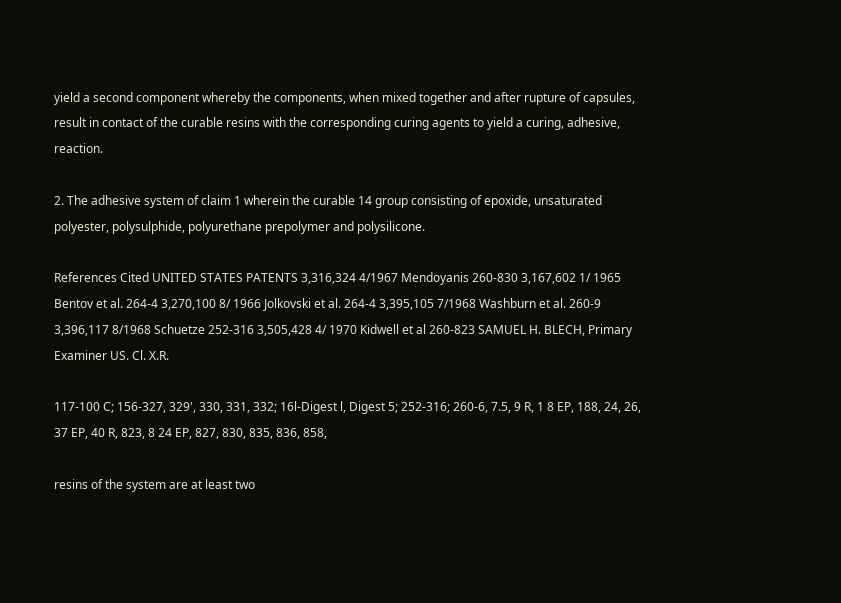yield a second component whereby the components, when mixed together and after rupture of capsules, result in contact of the curable resins with the corresponding curing agents to yield a curing, adhesive, reaction.

2. The adhesive system of claim 1 wherein the curable 14 group consisting of epoxide, unsaturated polyester, polysulphide, polyurethane prepolymer and polysilicone.

References Cited UNITED STATES PATENTS 3,316,324 4/1967 Mendoyanis 260-830 3,167,602 1/ 1965 Bentov et al. 264-4 3,270,100 8/ 1966 Jolkovski et al. 264-4 3,395,105 7/1968 Washburn et al. 260-9 3,396,117 8/1968 Schuetze 252-316 3,505,428 4/ 1970 Kidwell et al 260-823 SAMUEL H. BLECH, Primary Examiner US. Cl. X.R.

117-100 C; 156-327, 329', 330, 331, 332; 16l-Digest l, Digest 5; 252-316; 260-6, 7.5, 9 R, 1 8 EP, 188, 24, 26, 37 EP, 40 R, 823, 8 24 EP, 827, 830, 835, 836, 858,

resins of the system are at least two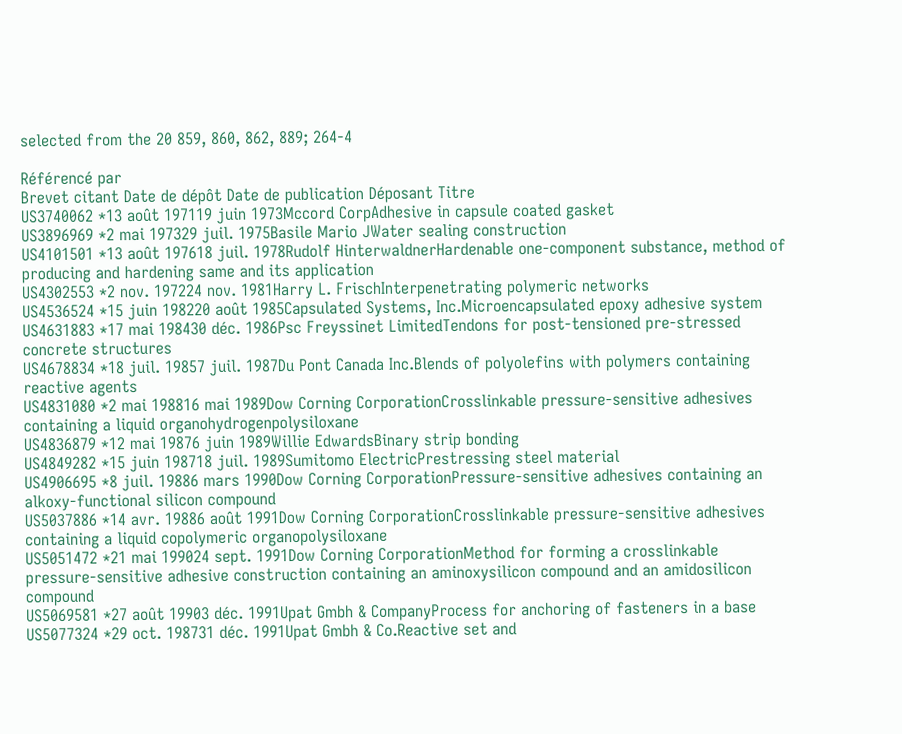selected from the 20 859, 860, 862, 889; 264-4

Référencé par
Brevet citant Date de dépôt Date de publication Déposant Titre
US3740062 *13 août 197119 juin 1973Mccord CorpAdhesive in capsule coated gasket
US3896969 *2 mai 197329 juil. 1975Basile Mario JWater sealing construction
US4101501 *13 août 197618 juil. 1978Rudolf HinterwaldnerHardenable one-component substance, method of producing and hardening same and its application
US4302553 *2 nov. 197224 nov. 1981Harry L. FrischInterpenetrating polymeric networks
US4536524 *15 juin 198220 août 1985Capsulated Systems, Inc.Microencapsulated epoxy adhesive system
US4631883 *17 mai 198430 déc. 1986Psc Freyssinet LimitedTendons for post-tensioned pre-stressed concrete structures
US4678834 *18 juil. 19857 juil. 1987Du Pont Canada Inc.Blends of polyolefins with polymers containing reactive agents
US4831080 *2 mai 198816 mai 1989Dow Corning CorporationCrosslinkable pressure-sensitive adhesives containing a liquid organohydrogenpolysiloxane
US4836879 *12 mai 19876 juin 1989Willie EdwardsBinary strip bonding
US4849282 *15 juin 198718 juil. 1989Sumitomo ElectricPrestressing steel material
US4906695 *8 juil. 19886 mars 1990Dow Corning CorporationPressure-sensitive adhesives containing an alkoxy-functional silicon compound
US5037886 *14 avr. 19886 août 1991Dow Corning CorporationCrosslinkable pressure-sensitive adhesives containing a liquid copolymeric organopolysiloxane
US5051472 *21 mai 199024 sept. 1991Dow Corning CorporationMethod for forming a crosslinkable pressure-sensitive adhesive construction containing an aminoxysilicon compound and an amidosilicon compound
US5069581 *27 août 19903 déc. 1991Upat Gmbh & CompanyProcess for anchoring of fasteners in a base
US5077324 *29 oct. 198731 déc. 1991Upat Gmbh & Co.Reactive set and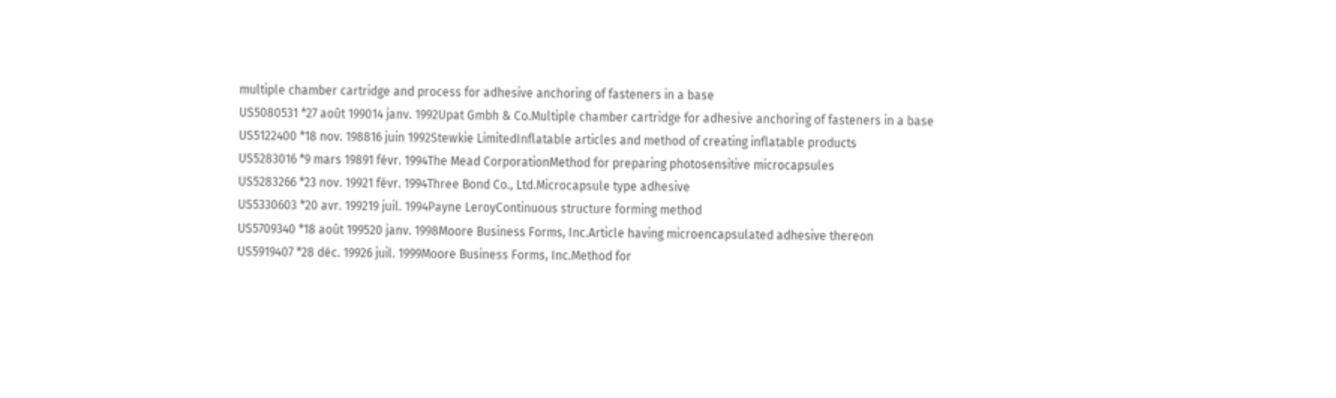multiple chamber cartridge and process for adhesive anchoring of fasteners in a base
US5080531 *27 août 199014 janv. 1992Upat Gmbh & Co.Multiple chamber cartridge for adhesive anchoring of fasteners in a base
US5122400 *18 nov. 198816 juin 1992Stewkie LimitedInflatable articles and method of creating inflatable products
US5283016 *9 mars 19891 févr. 1994The Mead CorporationMethod for preparing photosensitive microcapsules
US5283266 *23 nov. 19921 févr. 1994Three Bond Co., Ltd.Microcapsule type adhesive
US5330603 *20 avr. 199219 juil. 1994Payne LeroyContinuous structure forming method
US5709340 *18 août 199520 janv. 1998Moore Business Forms, Inc.Article having microencapsulated adhesive thereon
US5919407 *28 déc. 19926 juil. 1999Moore Business Forms, Inc.Method for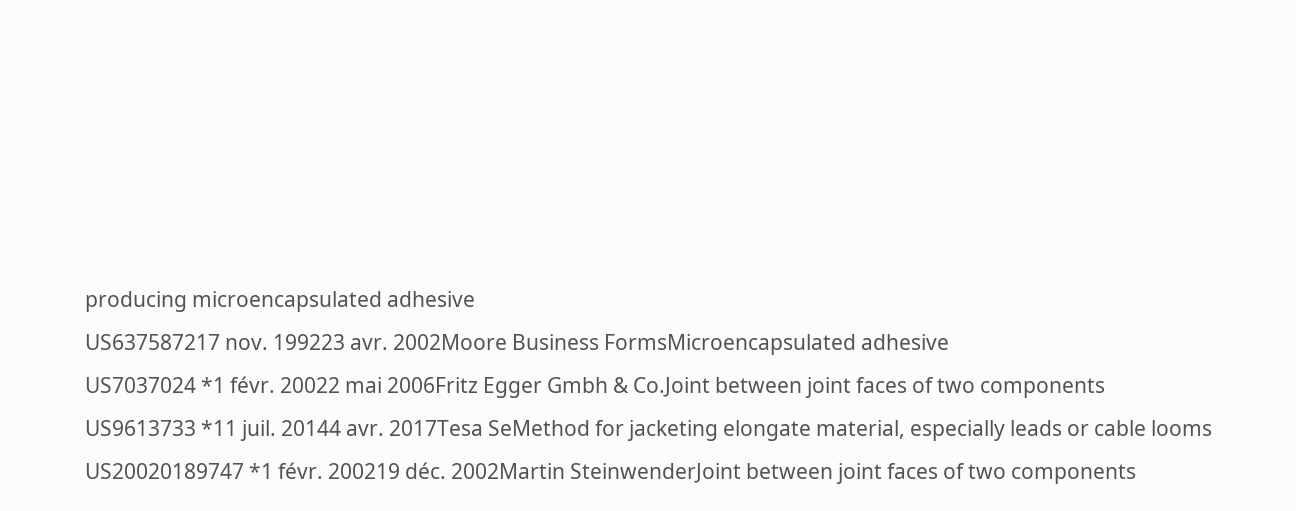producing microencapsulated adhesive
US637587217 nov. 199223 avr. 2002Moore Business FormsMicroencapsulated adhesive
US7037024 *1 févr. 20022 mai 2006Fritz Egger Gmbh & Co.Joint between joint faces of two components
US9613733 *11 juil. 20144 avr. 2017Tesa SeMethod for jacketing elongate material, especially leads or cable looms
US20020189747 *1 févr. 200219 déc. 2002Martin SteinwenderJoint between joint faces of two components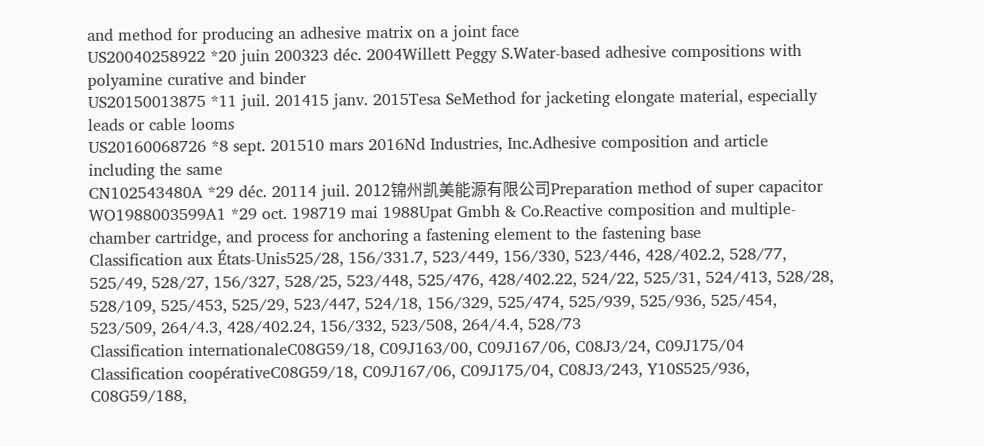and method for producing an adhesive matrix on a joint face
US20040258922 *20 juin 200323 déc. 2004Willett Peggy S.Water-based adhesive compositions with polyamine curative and binder
US20150013875 *11 juil. 201415 janv. 2015Tesa SeMethod for jacketing elongate material, especially leads or cable looms
US20160068726 *8 sept. 201510 mars 2016Nd Industries, Inc.Adhesive composition and article including the same
CN102543480A *29 déc. 20114 juil. 2012锦州凯美能源有限公司Preparation method of super capacitor
WO1988003599A1 *29 oct. 198719 mai 1988Upat Gmbh & Co.Reactive composition and multiple-chamber cartridge, and process for anchoring a fastening element to the fastening base
Classification aux États-Unis525/28, 156/331.7, 523/449, 156/330, 523/446, 428/402.2, 528/77, 525/49, 528/27, 156/327, 528/25, 523/448, 525/476, 428/402.22, 524/22, 525/31, 524/413, 528/28, 528/109, 525/453, 525/29, 523/447, 524/18, 156/329, 525/474, 525/939, 525/936, 525/454, 523/509, 264/4.3, 428/402.24, 156/332, 523/508, 264/4.4, 528/73
Classification internationaleC08G59/18, C09J163/00, C09J167/06, C08J3/24, C09J175/04
Classification coopérativeC08G59/18, C09J167/06, C09J175/04, C08J3/243, Y10S525/936, C08G59/188,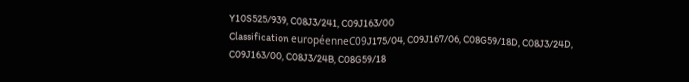Y10S525/939, C08J3/241, C09J163/00
Classification européenneC09J175/04, C09J167/06, C08G59/18D, C08J3/24D, C09J163/00, C08J3/24B, C08G59/18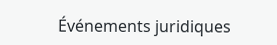Événements juridiques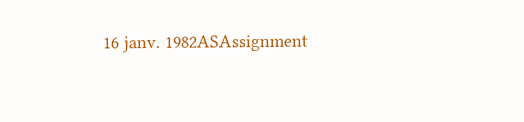16 janv. 1982ASAssignment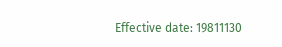Effective date: 19811130